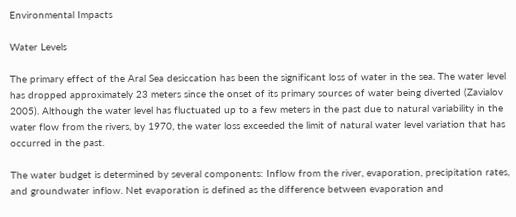Environmental Impacts

Water Levels

The primary effect of the Aral Sea desiccation has been the significant loss of water in the sea. The water level has dropped approximately 23 meters since the onset of its primary sources of water being diverted (Zavialov 2005). Although the water level has fluctuated up to a few meters in the past due to natural variability in the water flow from the rivers, by 1970, the water loss exceeded the limit of natural water level variation that has occurred in the past.

The water budget is determined by several components: Inflow from the river, evaporation, precipitation rates, and groundwater inflow. Net evaporation is defined as the difference between evaporation and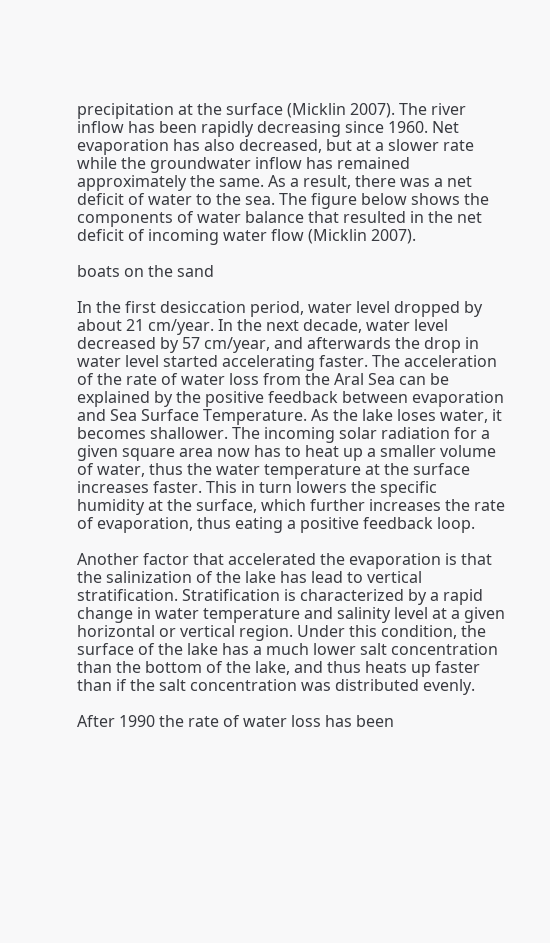precipitation at the surface (Micklin 2007). The river inflow has been rapidly decreasing since 1960. Net evaporation has also decreased, but at a slower rate while the groundwater inflow has remained approximately the same. As a result, there was a net deficit of water to the sea. The figure below shows the components of water balance that resulted in the net deficit of incoming water flow (Micklin 2007).

boats on the sand

In the first desiccation period, water level dropped by about 21 cm/year. In the next decade, water level decreased by 57 cm/year, and afterwards the drop in water level started accelerating faster. The acceleration of the rate of water loss from the Aral Sea can be explained by the positive feedback between evaporation and Sea Surface Temperature. As the lake loses water, it becomes shallower. The incoming solar radiation for a given square area now has to heat up a smaller volume of water, thus the water temperature at the surface increases faster. This in turn lowers the specific humidity at the surface, which further increases the rate of evaporation, thus eating a positive feedback loop.

Another factor that accelerated the evaporation is that the salinization of the lake has lead to vertical stratification. Stratification is characterized by a rapid change in water temperature and salinity level at a given horizontal or vertical region. Under this condition, the surface of the lake has a much lower salt concentration than the bottom of the lake, and thus heats up faster than if the salt concentration was distributed evenly.

After 1990 the rate of water loss has been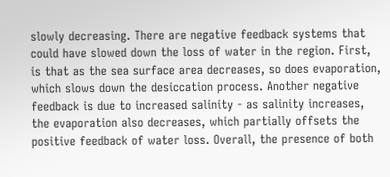slowly decreasing. There are negative feedback systems that could have slowed down the loss of water in the region. First, is that as the sea surface area decreases, so does evaporation, which slows down the desiccation process. Another negative feedback is due to increased salinity - as salinity increases, the evaporation also decreases, which partially offsets the positive feedback of water loss. Overall, the presence of both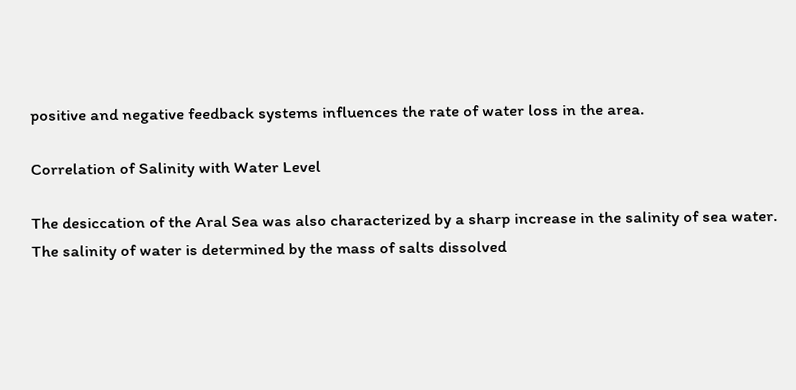positive and negative feedback systems influences the rate of water loss in the area.

Correlation of Salinity with Water Level

The desiccation of the Aral Sea was also characterized by a sharp increase in the salinity of sea water. The salinity of water is determined by the mass of salts dissolved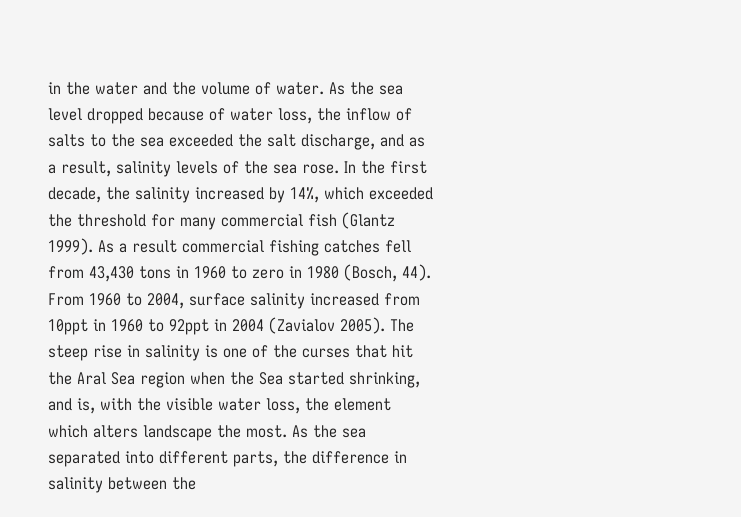in the water and the volume of water. As the sea level dropped because of water loss, the inflow of salts to the sea exceeded the salt discharge, and as a result, salinity levels of the sea rose. In the first decade, the salinity increased by 14%, which exceeded the threshold for many commercial fish (Glantz 1999). As a result commercial fishing catches fell from 43,430 tons in 1960 to zero in 1980 (Bosch, 44). From 1960 to 2004, surface salinity increased from 10ppt in 1960 to 92ppt in 2004 (Zavialov 2005). The steep rise in salinity is one of the curses that hit the Aral Sea region when the Sea started shrinking, and is, with the visible water loss, the element which alters landscape the most. As the sea separated into different parts, the difference in salinity between the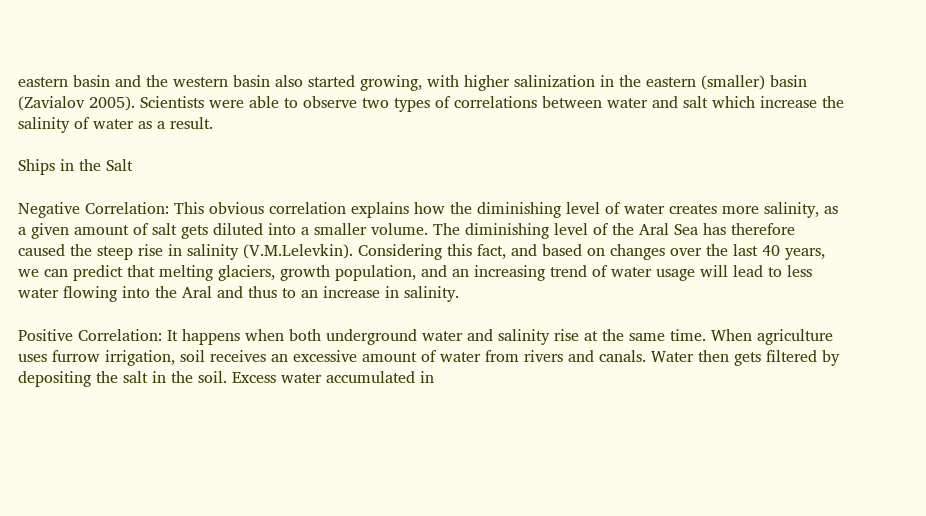eastern basin and the western basin also started growing, with higher salinization in the eastern (smaller) basin (Zavialov 2005). Scientists were able to observe two types of correlations between water and salt which increase the salinity of water as a result.

Ships in the Salt

Negative Correlation: This obvious correlation explains how the diminishing level of water creates more salinity, as a given amount of salt gets diluted into a smaller volume. The diminishing level of the Aral Sea has therefore caused the steep rise in salinity (V.M.Lelevkin). Considering this fact, and based on changes over the last 40 years, we can predict that melting glaciers, growth population, and an increasing trend of water usage will lead to less water flowing into the Aral and thus to an increase in salinity.

Positive Correlation: It happens when both underground water and salinity rise at the same time. When agriculture uses furrow irrigation, soil receives an excessive amount of water from rivers and canals. Water then gets filtered by depositing the salt in the soil. Excess water accumulated in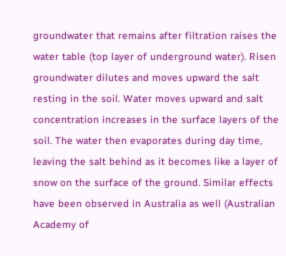groundwater that remains after filtration raises the water table (top layer of underground water). Risen groundwater dilutes and moves upward the salt resting in the soil. Water moves upward and salt concentration increases in the surface layers of the soil. The water then evaporates during day time, leaving the salt behind as it becomes like a layer of snow on the surface of the ground. Similar effects have been observed in Australia as well (Australian Academy of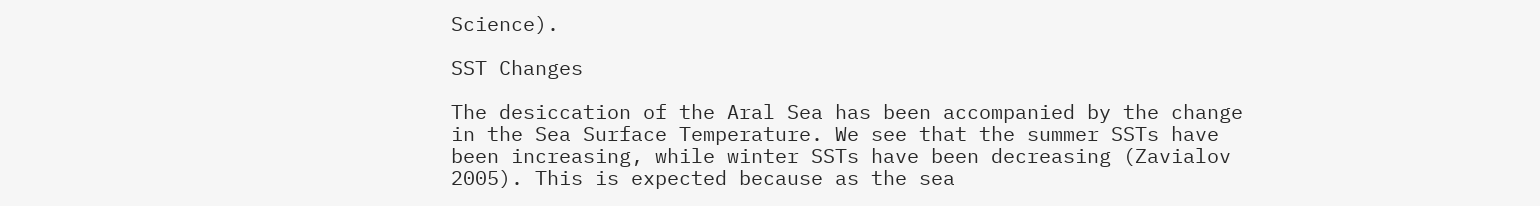Science).

SST Changes

The desiccation of the Aral Sea has been accompanied by the change in the Sea Surface Temperature. We see that the summer SSTs have been increasing, while winter SSTs have been decreasing (Zavialov 2005). This is expected because as the sea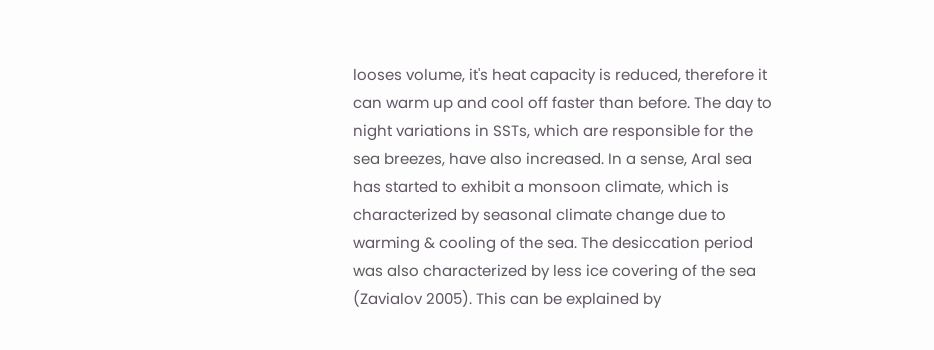looses volume, it's heat capacity is reduced, therefore it can warm up and cool off faster than before. The day to night variations in SSTs, which are responsible for the sea breezes, have also increased. In a sense, Aral sea has started to exhibit a monsoon climate, which is characterized by seasonal climate change due to warming & cooling of the sea. The desiccation period was also characterized by less ice covering of the sea (Zavialov 2005). This can be explained by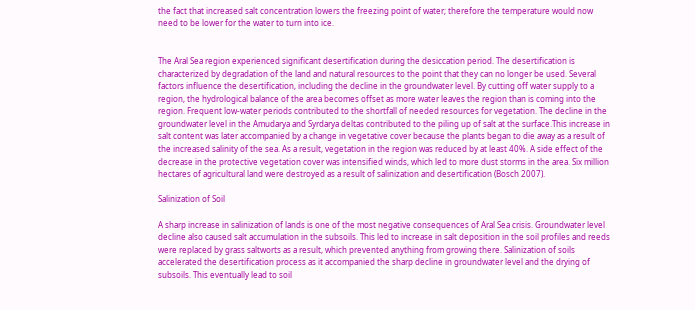the fact that increased salt concentration lowers the freezing point of water; therefore the temperature would now need to be lower for the water to turn into ice.


The Aral Sea region experienced significant desertification during the desiccation period. The desertification is characterized by degradation of the land and natural resources to the point that they can no longer be used. Several factors influence the desertification, including the decline in the groundwater level. By cutting off water supply to a region, the hydrological balance of the area becomes offset as more water leaves the region than is coming into the region. Frequent low-water periods contributed to the shortfall of needed resources for vegetation. The decline in the groundwater level in the Amudarya and Syrdarya deltas contributed to the piling up of salt at the surface.This increase in salt content was later accompanied by a change in vegetative cover because the plants began to die away as a result of the increased salinity of the sea. As a result, vegetation in the region was reduced by at least 40%. A side effect of the decrease in the protective vegetation cover was intensified winds, which led to more dust storms in the area. Six million hectares of agricultural land were destroyed as a result of salinization and desertification (Bosch 2007).

Salinization of Soil

A sharp increase in salinization of lands is one of the most negative consequences of Aral Sea crisis. Groundwater level decline also caused salt accumulation in the subsoils. This led to increase in salt deposition in the soil profiles and reeds were replaced by grass saltworts as a result, which prevented anything from growing there. Salinization of soils accelerated the desertification process as it accompanied the sharp decline in groundwater level and the drying of subsoils. This eventually lead to soil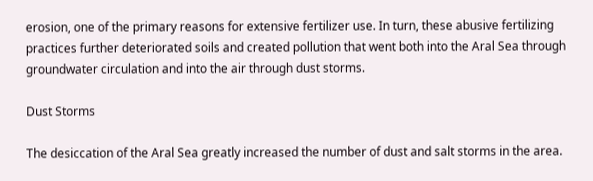erosion, one of the primary reasons for extensive fertilizer use. In turn, these abusive fertilizing practices further deteriorated soils and created pollution that went both into the Aral Sea through groundwater circulation and into the air through dust storms.

Dust Storms

The desiccation of the Aral Sea greatly increased the number of dust and salt storms in the area.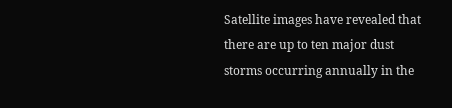Satellite images have revealed that there are up to ten major dust storms occurring annually in the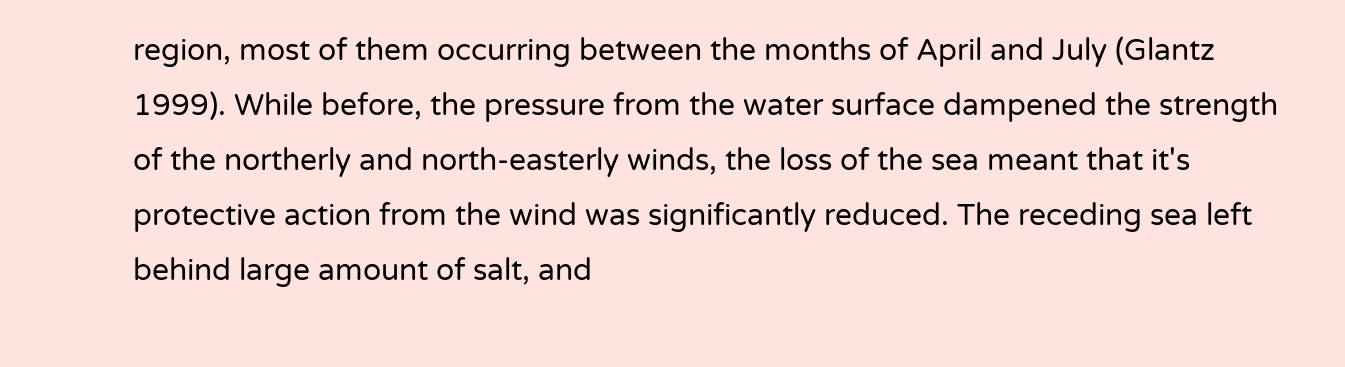region, most of them occurring between the months of April and July (Glantz 1999). While before, the pressure from the water surface dampened the strength of the northerly and north-easterly winds, the loss of the sea meant that it's protective action from the wind was significantly reduced. The receding sea left behind large amount of salt, and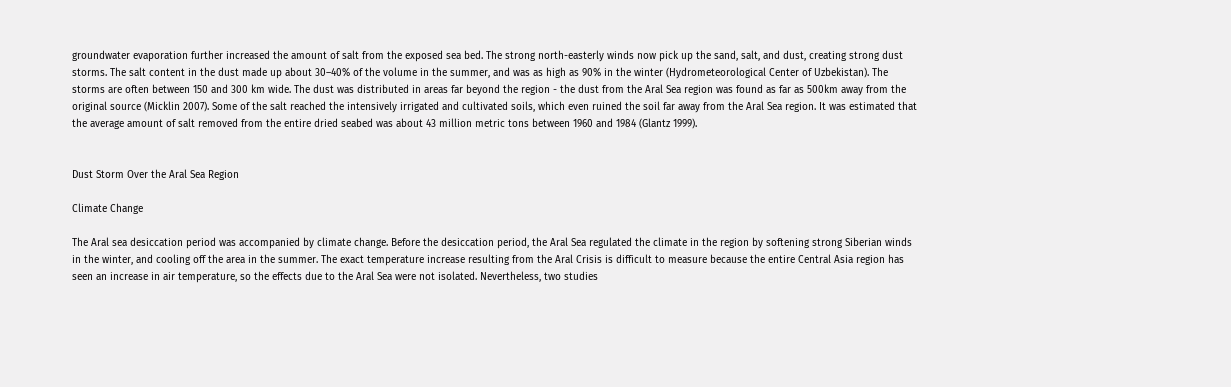groundwater evaporation further increased the amount of salt from the exposed sea bed. The strong north-easterly winds now pick up the sand, salt, and dust, creating strong dust storms. The salt content in the dust made up about 30–40% of the volume in the summer, and was as high as 90% in the winter (Hydrometeorological Center of Uzbekistan). The storms are often between 150 and 300 km wide. The dust was distributed in areas far beyond the region - the dust from the Aral Sea region was found as far as 500km away from the original source (Micklin 2007). Some of the salt reached the intensively irrigated and cultivated soils, which even ruined the soil far away from the Aral Sea region. It was estimated that the average amount of salt removed from the entire dried seabed was about 43 million metric tons between 1960 and 1984 (Glantz 1999).


Dust Storm Over the Aral Sea Region

Climate Change

The Aral sea desiccation period was accompanied by climate change. Before the desiccation period, the Aral Sea regulated the climate in the region by softening strong Siberian winds in the winter, and cooling off the area in the summer. The exact temperature increase resulting from the Aral Crisis is difficult to measure because the entire Central Asia region has seen an increase in air temperature, so the effects due to the Aral Sea were not isolated. Nevertheless, two studies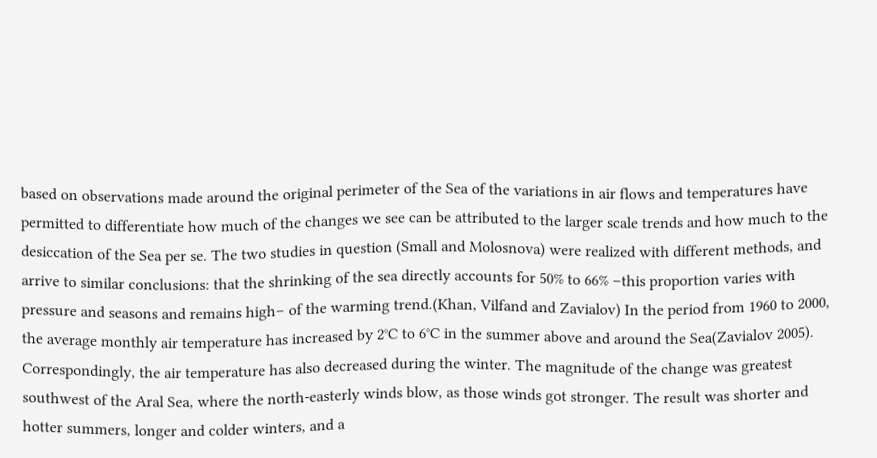based on observations made around the original perimeter of the Sea of the variations in air flows and temperatures have permitted to differentiate how much of the changes we see can be attributed to the larger scale trends and how much to the desiccation of the Sea per se. The two studies in question (Small and Molosnova) were realized with different methods, and arrive to similar conclusions: that the shrinking of the sea directly accounts for 50% to 66% –this proportion varies with pressure and seasons and remains high– of the warming trend.(Khan, Vilfand and Zavialov) In the period from 1960 to 2000, the average monthly air temperature has increased by 2°C to 6°C in the summer above and around the Sea(Zavialov 2005). Correspondingly, the air temperature has also decreased during the winter. The magnitude of the change was greatest southwest of the Aral Sea, where the north-easterly winds blow, as those winds got stronger. The result was shorter and hotter summers, longer and colder winters, and a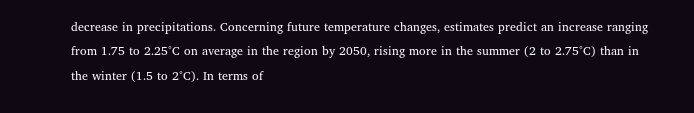decrease in precipitations. Concerning future temperature changes, estimates predict an increase ranging from 1.75 to 2.25°C on average in the region by 2050, rising more in the summer (2 to 2.75°C) than in the winter (1.5 to 2°C). In terms of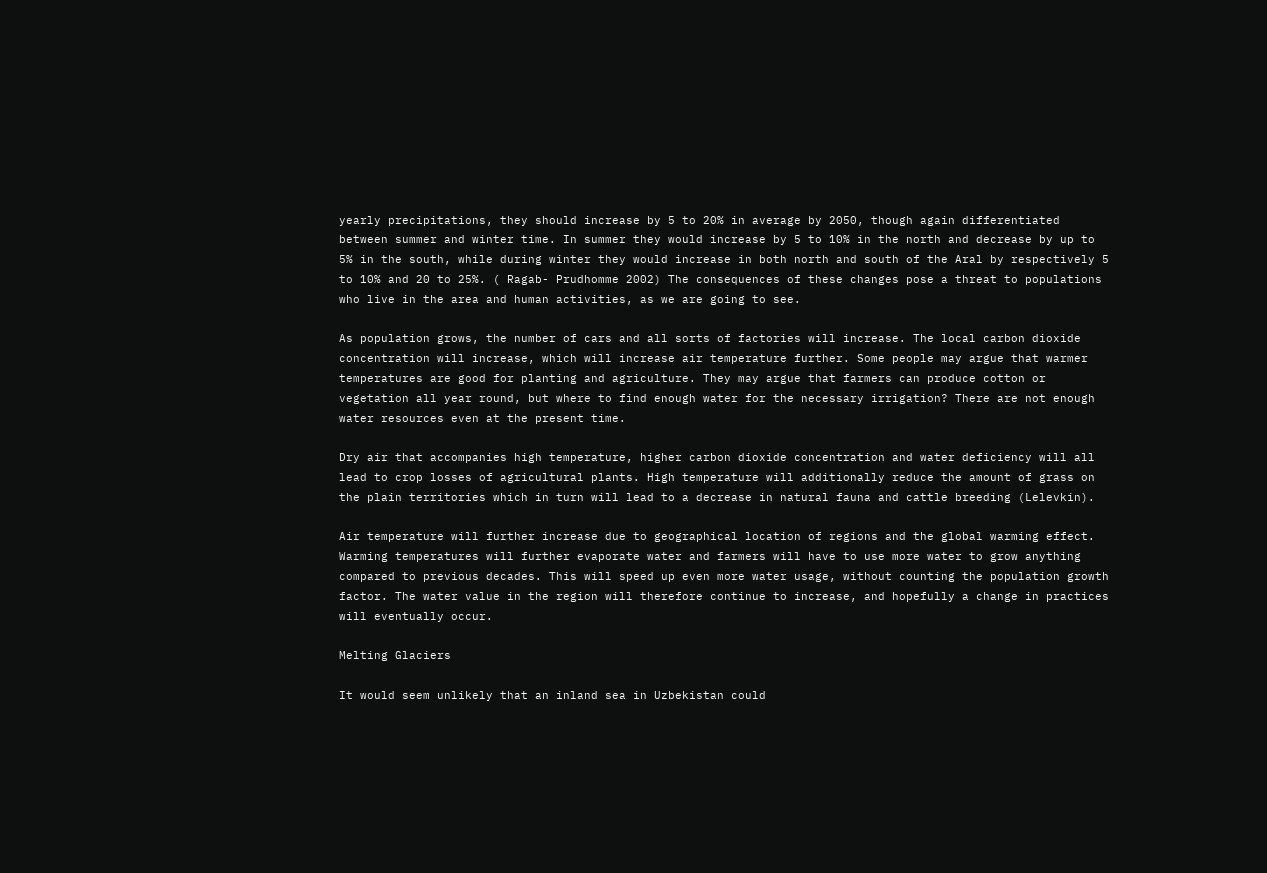yearly precipitations, they should increase by 5 to 20% in average by 2050, though again differentiated between summer and winter time. In summer they would increase by 5 to 10% in the north and decrease by up to 5% in the south, while during winter they would increase in both north and south of the Aral by respectively 5 to 10% and 20 to 25%. ( Ragab- Prudhomme 2002) The consequences of these changes pose a threat to populations who live in the area and human activities, as we are going to see.

As population grows, the number of cars and all sorts of factories will increase. The local carbon dioxide concentration will increase, which will increase air temperature further. Some people may argue that warmer temperatures are good for planting and agriculture. They may argue that farmers can produce cotton or vegetation all year round, but where to find enough water for the necessary irrigation? There are not enough water resources even at the present time.

Dry air that accompanies high temperature, higher carbon dioxide concentration and water deficiency will all lead to crop losses of agricultural plants. High temperature will additionally reduce the amount of grass on the plain territories which in turn will lead to a decrease in natural fauna and cattle breeding (Lelevkin).

Air temperature will further increase due to geographical location of regions and the global warming effect. Warming temperatures will further evaporate water and farmers will have to use more water to grow anything compared to previous decades. This will speed up even more water usage, without counting the population growth factor. The water value in the region will therefore continue to increase, and hopefully a change in practices will eventually occur.

Melting Glaciers

It would seem unlikely that an inland sea in Uzbekistan could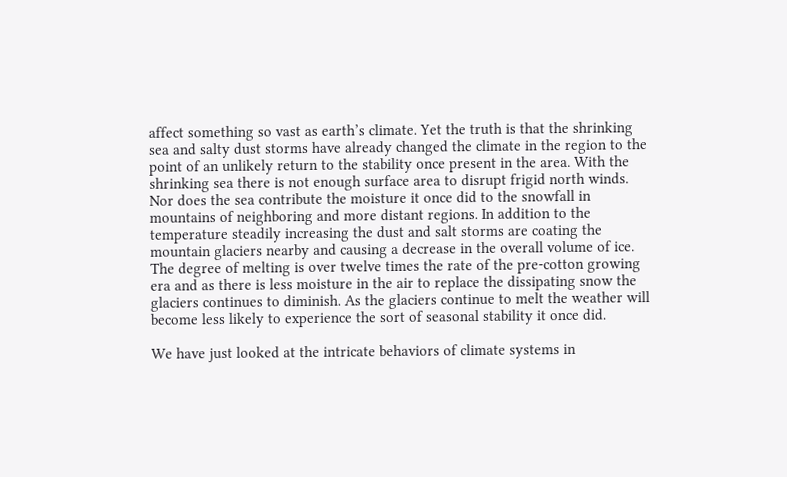affect something so vast as earth’s climate. Yet the truth is that the shrinking sea and salty dust storms have already changed the climate in the region to the point of an unlikely return to the stability once present in the area. With the shrinking sea there is not enough surface area to disrupt frigid north winds. Nor does the sea contribute the moisture it once did to the snowfall in mountains of neighboring and more distant regions. In addition to the temperature steadily increasing the dust and salt storms are coating the mountain glaciers nearby and causing a decrease in the overall volume of ice. The degree of melting is over twelve times the rate of the pre-cotton growing era and as there is less moisture in the air to replace the dissipating snow the glaciers continues to diminish. As the glaciers continue to melt the weather will become less likely to experience the sort of seasonal stability it once did.

We have just looked at the intricate behaviors of climate systems in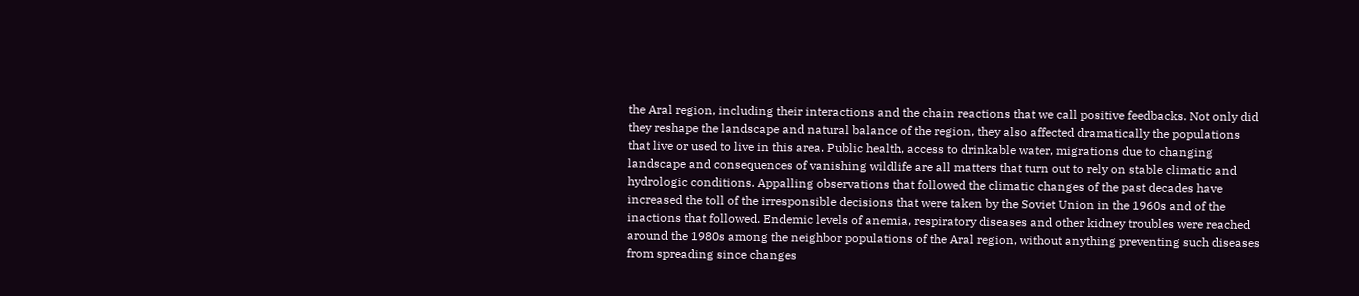the Aral region, including their interactions and the chain reactions that we call positive feedbacks. Not only did they reshape the landscape and natural balance of the region, they also affected dramatically the populations that live or used to live in this area. Public health, access to drinkable water, migrations due to changing landscape and consequences of vanishing wildlife are all matters that turn out to rely on stable climatic and hydrologic conditions. Appalling observations that followed the climatic changes of the past decades have increased the toll of the irresponsible decisions that were taken by the Soviet Union in the 1960s and of the inactions that followed. Endemic levels of anemia, respiratory diseases and other kidney troubles were reached around the 1980s among the neighbor populations of the Aral region, without anything preventing such diseases from spreading since changes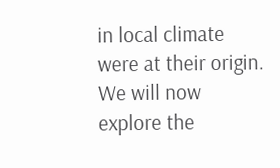in local climate were at their origin. We will now explore the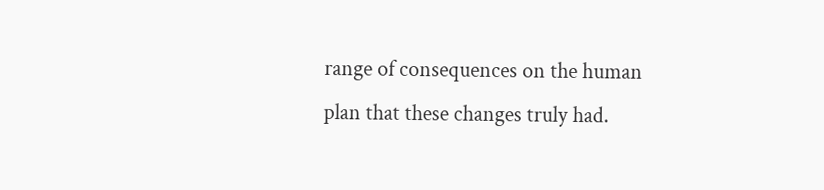range of consequences on the human plan that these changes truly had.